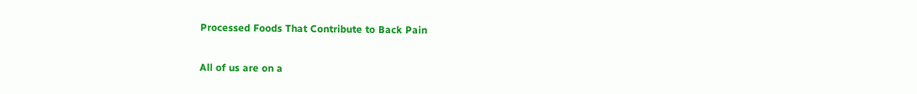Processed Foods That Contribute to Back Pain

All of us are on a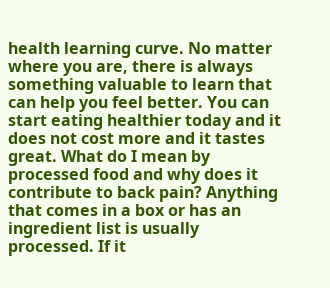health learning curve. No matter where you are, there is always something valuable to learn that can help you feel better. You can start eating healthier today and it does not cost more and it tastes great. What do I mean by processed food and why does it contribute to back pain? Anything that comes in a box or has an ingredient list is usually processed. If it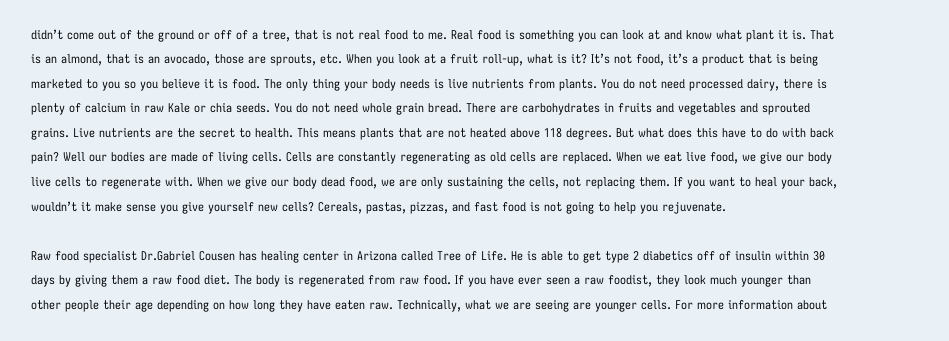didn’t come out of the ground or off of a tree, that is not real food to me. Real food is something you can look at and know what plant it is. That is an almond, that is an avocado, those are sprouts, etc. When you look at a fruit roll-up, what is it? It’s not food, it’s a product that is being marketed to you so you believe it is food. The only thing your body needs is live nutrients from plants. You do not need processed dairy, there is plenty of calcium in raw Kale or chia seeds. You do not need whole grain bread. There are carbohydrates in fruits and vegetables and sprouted grains. Live nutrients are the secret to health. This means plants that are not heated above 118 degrees. But what does this have to do with back pain? Well our bodies are made of living cells. Cells are constantly regenerating as old cells are replaced. When we eat live food, we give our body live cells to regenerate with. When we give our body dead food, we are only sustaining the cells, not replacing them. If you want to heal your back, wouldn’t it make sense you give yourself new cells? Cereals, pastas, pizzas, and fast food is not going to help you rejuvenate.

Raw food specialist Dr.Gabriel Cousen has healing center in Arizona called Tree of Life. He is able to get type 2 diabetics off of insulin within 30 days by giving them a raw food diet. The body is regenerated from raw food. If you have ever seen a raw foodist, they look much younger than other people their age depending on how long they have eaten raw. Technically, what we are seeing are younger cells. For more information about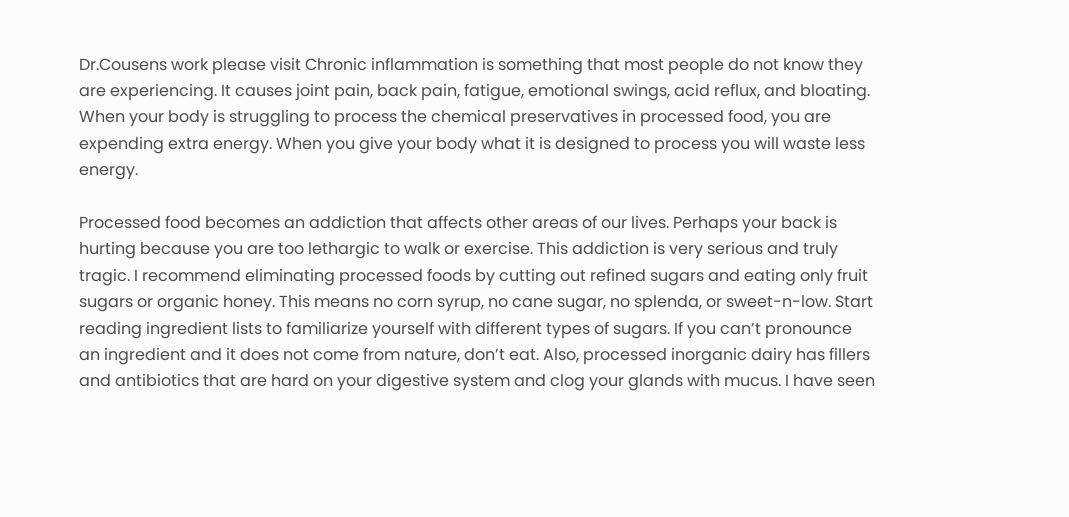Dr.Cousens work please visit Chronic inflammation is something that most people do not know they are experiencing. It causes joint pain, back pain, fatigue, emotional swings, acid reflux, and bloating. When your body is struggling to process the chemical preservatives in processed food, you are expending extra energy. When you give your body what it is designed to process you will waste less energy.

Processed food becomes an addiction that affects other areas of our lives. Perhaps your back is hurting because you are too lethargic to walk or exercise. This addiction is very serious and truly tragic. I recommend eliminating processed foods by cutting out refined sugars and eating only fruit sugars or organic honey. This means no corn syrup, no cane sugar, no splenda, or sweet-n-low. Start reading ingredient lists to familiarize yourself with different types of sugars. If you can’t pronounce an ingredient and it does not come from nature, don’t eat. Also, processed inorganic dairy has fillers and antibiotics that are hard on your digestive system and clog your glands with mucus. I have seen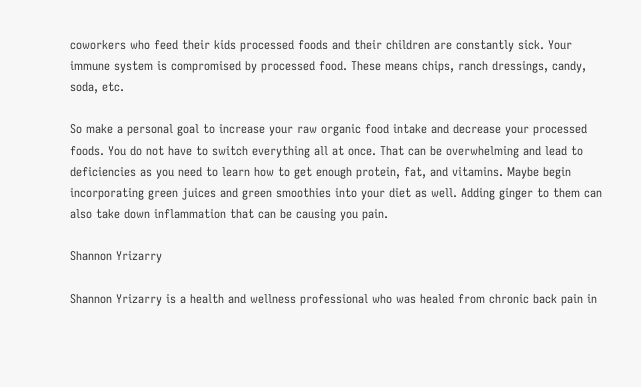coworkers who feed their kids processed foods and their children are constantly sick. Your immune system is compromised by processed food. These means chips, ranch dressings, candy, soda, etc.

So make a personal goal to increase your raw organic food intake and decrease your processed foods. You do not have to switch everything all at once. That can be overwhelming and lead to deficiencies as you need to learn how to get enough protein, fat, and vitamins. Maybe begin incorporating green juices and green smoothies into your diet as well. Adding ginger to them can also take down inflammation that can be causing you pain.

Shannon Yrizarry

Shannon Yrizarry is a health and wellness professional who was healed from chronic back pain in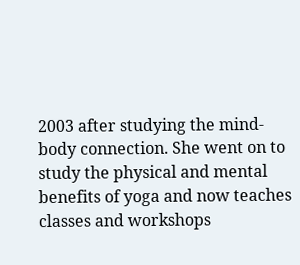2003 after studying the mind-body connection. She went on to study the physical and mental benefits of yoga and now teaches classes and workshops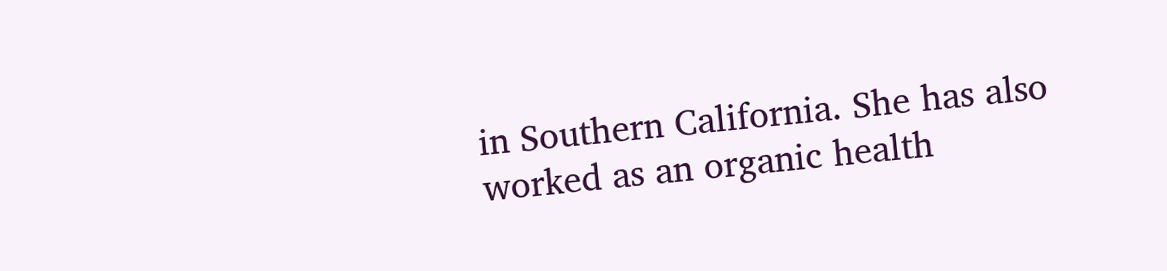in Southern California. She has also worked as an organic health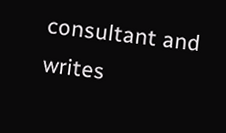consultant and writes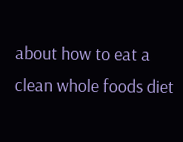about how to eat a clean whole foods diet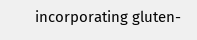incorporating gluten-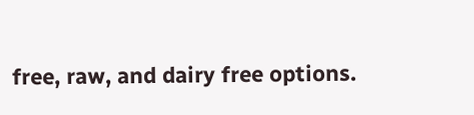free, raw, and dairy free options.